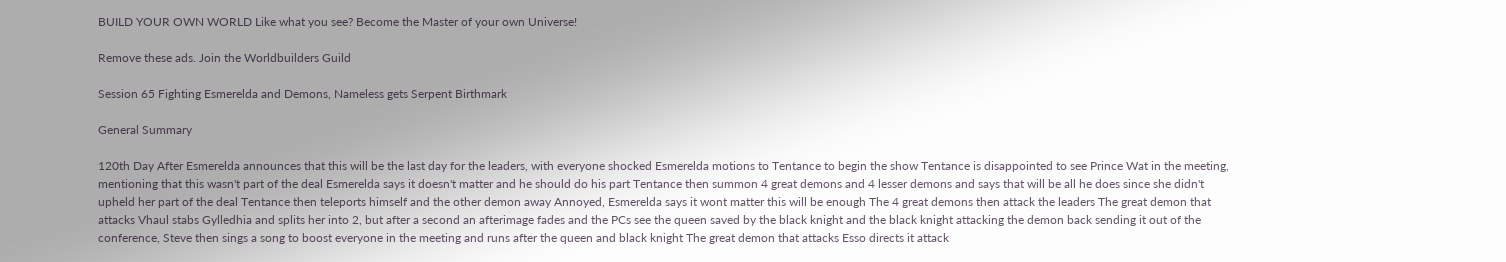BUILD YOUR OWN WORLD Like what you see? Become the Master of your own Universe!

Remove these ads. Join the Worldbuilders Guild

Session 65 Fighting Esmerelda and Demons, Nameless gets Serpent Birthmark

General Summary

120th Day After Esmerelda announces that this will be the last day for the leaders, with everyone shocked Esmerelda motions to Tentance to begin the show Tentance is disappointed to see Prince Wat in the meeting, mentioning that this wasn't part of the deal Esmerelda says it doesn't matter and he should do his part Tentance then summon 4 great demons and 4 lesser demons and says that will be all he does since she didn't upheld her part of the deal Tentance then teleports himself and the other demon away Annoyed, Esmerelda says it wont matter this will be enough The 4 great demons then attack the leaders The great demon that attacks Vhaul stabs Gylledhia and splits her into 2, but after a second an afterimage fades and the PCs see the queen saved by the black knight and the black knight attacking the demon back sending it out of the conference, Steve then sings a song to boost everyone in the meeting and runs after the queen and black knight The great demon that attacks Esso directs it attack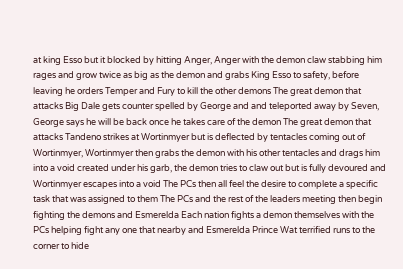at king Esso but it blocked by hitting Anger, Anger with the demon claw stabbing him rages and grow twice as big as the demon and grabs King Esso to safety, before leaving he orders Temper and Fury to kill the other demons The great demon that attacks Big Dale gets counter spelled by George and and teleported away by Seven, George says he will be back once he takes care of the demon The great demon that attacks Tandeno strikes at Wortinmyer but is deflected by tentacles coming out of Wortinmyer, Wortinmyer then grabs the demon with his other tentacles and drags him into a void created under his garb, the demon tries to claw out but is fully devoured and Wortinmyer escapes into a void The PCs then all feel the desire to complete a specific task that was assigned to them The PCs and the rest of the leaders meeting then begin fighting the demons and Esmerelda Each nation fights a demon themselves with the PCs helping fight any one that nearby and Esmerelda Prince Wat terrified runs to the corner to hide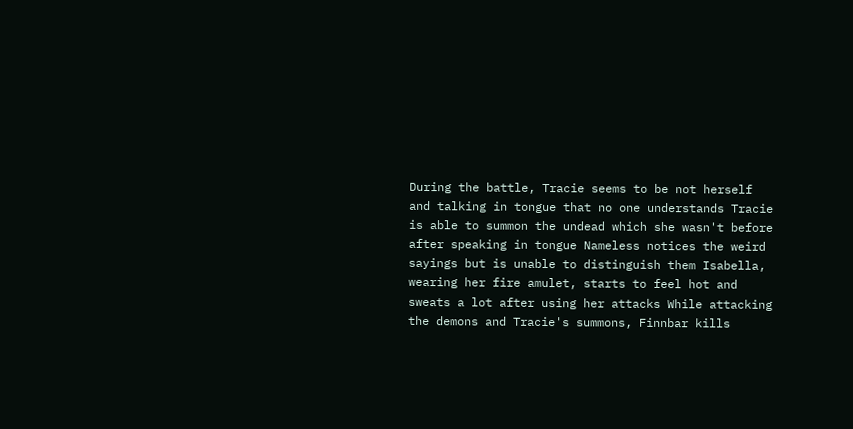During the battle, Tracie seems to be not herself and talking in tongue that no one understands Tracie is able to summon the undead which she wasn't before after speaking in tongue Nameless notices the weird sayings but is unable to distinguish them Isabella, wearing her fire amulet, starts to feel hot and sweats a lot after using her attacks While attacking the demons and Tracie's summons, Finnbar kills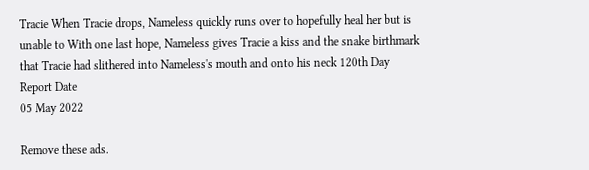Tracie When Tracie drops, Nameless quickly runs over to hopefully heal her but is unable to With one last hope, Nameless gives Tracie a kiss and the snake birthmark that Tracie had slithered into Nameless's mouth and onto his neck 120th Day
Report Date
05 May 2022

Remove these ads.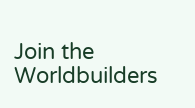Join the Worldbuilders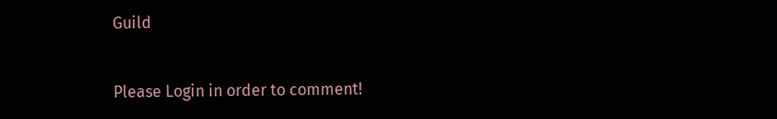Guild


Please Login in order to comment!